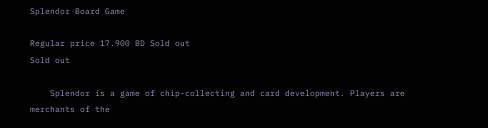Splendor Board Game

Regular price 17.900 BD Sold out
Sold out

    Splendor is a game of chip-collecting and card development. Players are merchants of the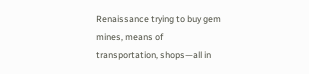Renaissance trying to buy gem mines, means of transportation, shops—all in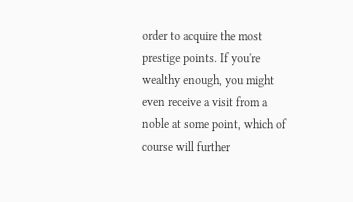order to acquire the most prestige points. If you're wealthy enough, you might even receive a visit from a noble at some point, which of course will further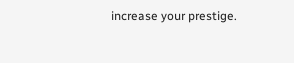increase your prestige.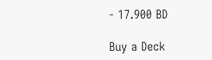- 17.900 BD

Buy a Deck